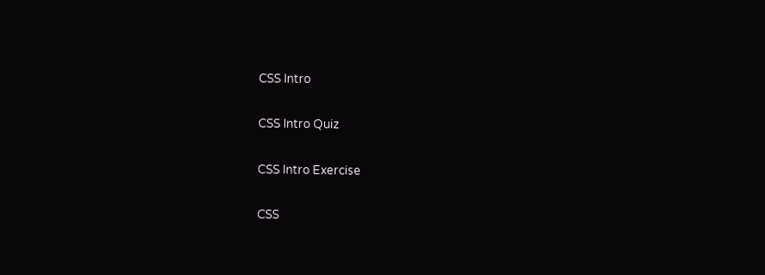CSS Intro

CSS Intro Quiz

CSS Intro Exercise

CSS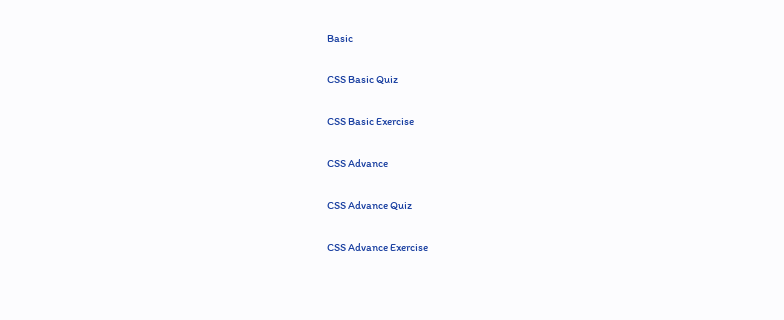Basic

CSS Basic Quiz

CSS Basic Exercise

CSS Advance

CSS Advance Quiz

CSS Advance Exercise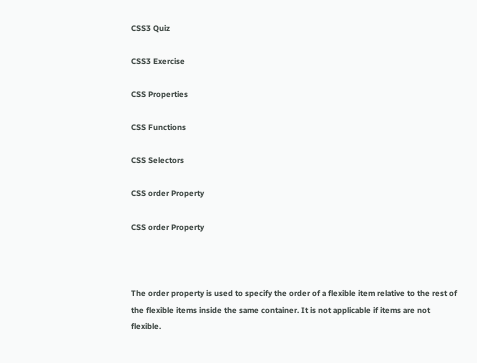CSS3 Quiz

CSS3 Exercise

CSS Properties

CSS Functions

CSS Selectors

CSS order Property

CSS order Property



The order property is used to specify the order of a flexible item relative to the rest of the flexible items inside the same container. It is not applicable if items are not flexible.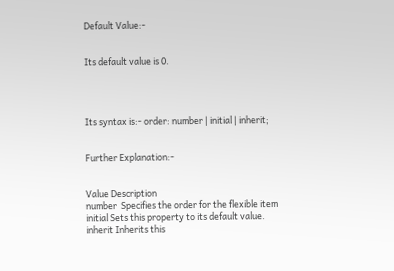Default Value:-


Its default value is 0.




Its syntax is:- order: number | initial | inherit;


Further Explanation:-


Value Description
number  Specifies the order for the flexible item
initial Sets this property to its default value.
inherit Inherits this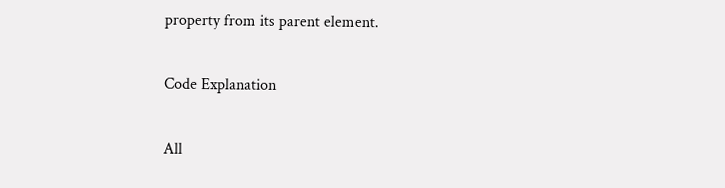property from its parent element.

Code Explanation

All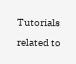Tutorials related to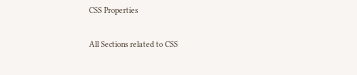CSS Properties

All Sections related to CSS